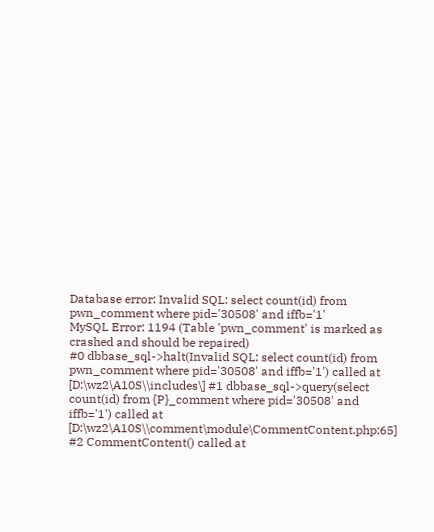Database error: Invalid SQL: select count(id) from pwn_comment where pid='30508' and iffb='1'
MySQL Error: 1194 (Table 'pwn_comment' is marked as crashed and should be repaired)
#0 dbbase_sql->halt(Invalid SQL: select count(id) from pwn_comment where pid='30508' and iffb='1') called at [D:\wz2\A10S\\includes\] #1 dbbase_sql->query(select count(id) from {P}_comment where pid='30508' and iffb='1') called at [D:\wz2\A10S\\comment\module\CommentContent.php:65] #2 CommentContent() called at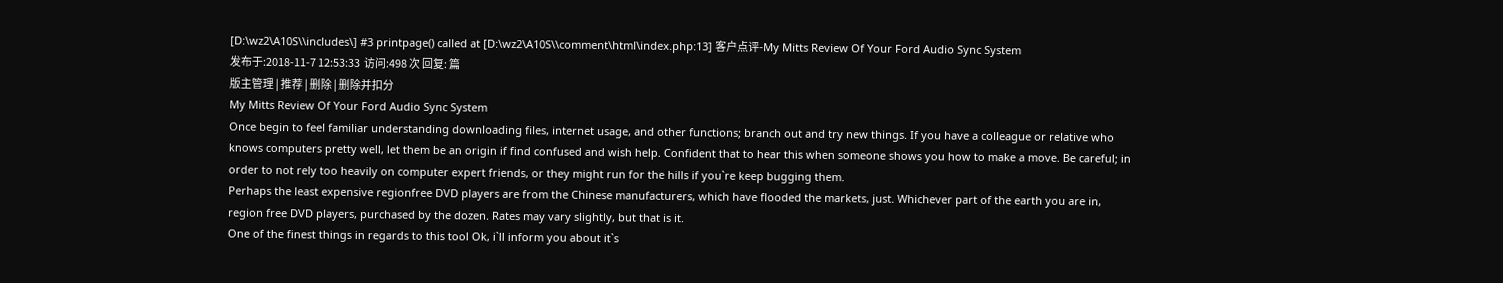[D:\wz2\A10S\\includes\] #3 printpage() called at [D:\wz2\A10S\\comment\html\index.php:13] 客户点评-My Mitts Review Of Your Ford Audio Sync System
发布于:2018-11-7 12:53:33  访问:498 次 回复: 篇
版主管理 | 推荐 | 删除 | 删除并扣分
My Mitts Review Of Your Ford Audio Sync System
Once begin to feel familiar understanding downloading files, internet usage, and other functions; branch out and try new things. If you have a colleague or relative who knows computers pretty well, let them be an origin if find confused and wish help. Confident that to hear this when someone shows you how to make a move. Be careful; in order to not rely too heavily on computer expert friends, or they might run for the hills if you`re keep bugging them.
Perhaps the least expensive regionfree DVD players are from the Chinese manufacturers, which have flooded the markets, just. Whichever part of the earth you are in, region free DVD players, purchased by the dozen. Rates may vary slightly, but that is it.
One of the finest things in regards to this tool Ok, i`ll inform you about it`s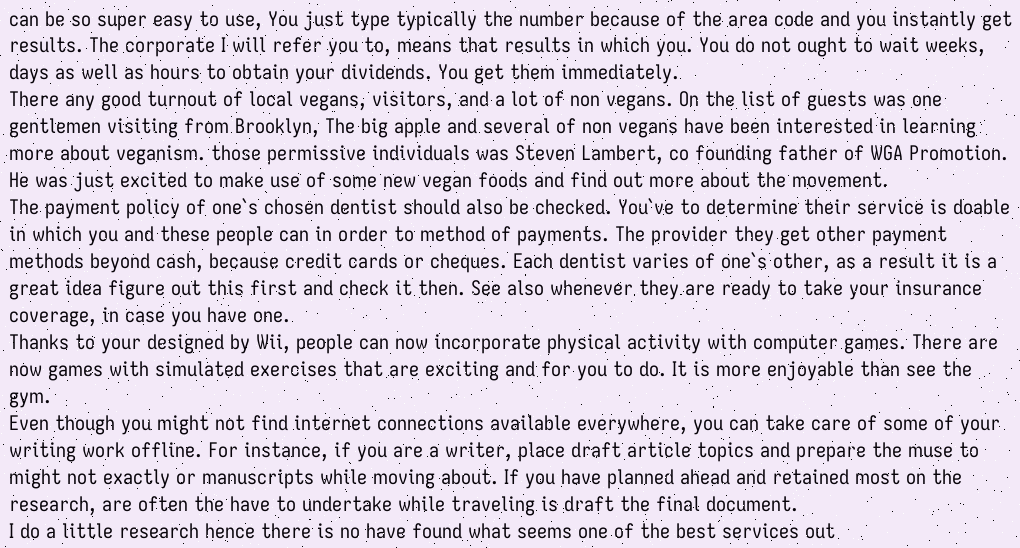can be so super easy to use, You just type typically the number because of the area code and you instantly get results. The corporate I will refer you to, means that results in which you. You do not ought to wait weeks, days as well as hours to obtain your dividends. You get them immediately.
There any good turnout of local vegans, visitors, and a lot of non vegans. On the list of guests was one gentlemen visiting from Brooklyn, The big apple and several of non vegans have been interested in learning more about veganism. those permissive individuals was Steven Lambert, co founding father of WGA Promotion. He was just excited to make use of some new vegan foods and find out more about the movement.
The payment policy of one`s chosen dentist should also be checked. You`ve to determine their service is doable in which you and these people can in order to method of payments. The provider they get other payment methods beyond cash, because credit cards or cheques. Each dentist varies of one`s other, as a result it is a great idea figure out this first and check it then. See also whenever they are ready to take your insurance coverage, in case you have one.
Thanks to your designed by Wii, people can now incorporate physical activity with computer games. There are now games with simulated exercises that are exciting and for you to do. It is more enjoyable than see the gym.
Even though you might not find internet connections available everywhere, you can take care of some of your writing work offline. For instance, if you are a writer, place draft article topics and prepare the muse to might not exactly or manuscripts while moving about. If you have planned ahead and retained most on the research, are often the have to undertake while traveling is draft the final document.
I do a little research hence there is no have found what seems one of the best services out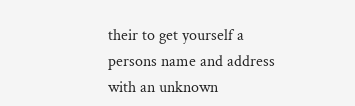their to get yourself a persons name and address with an unknown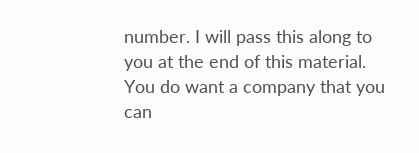number. I will pass this along to you at the end of this material. You do want a company that you can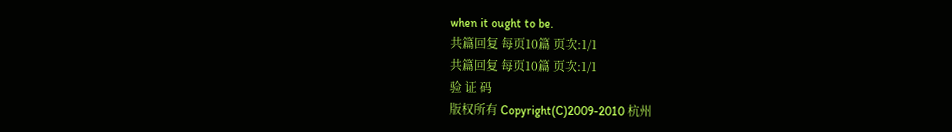when it ought to be.
共篇回复 每页10篇 页次:1/1
共篇回复 每页10篇 页次:1/1
验 证 码
版权所有 Copyright(C)2009-2010 杭州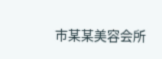市某某美容会所